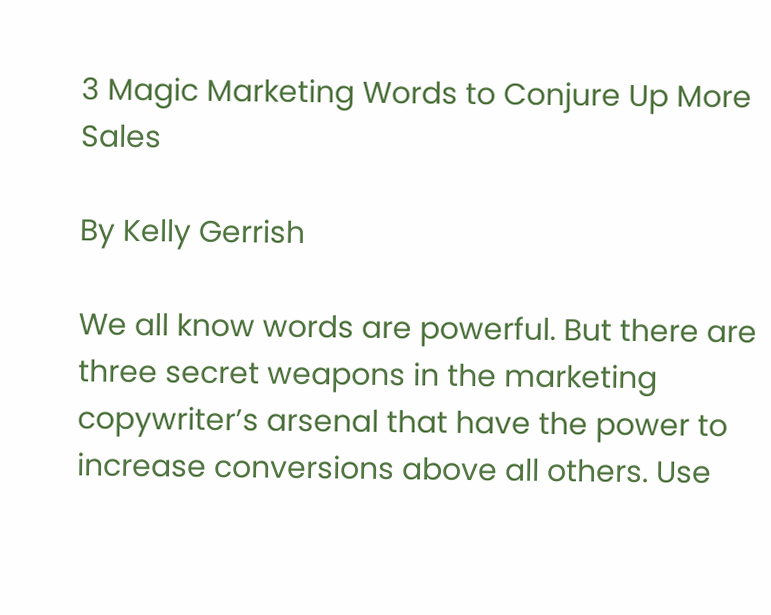3 Magic Marketing Words to Conjure Up More Sales

By Kelly Gerrish

We all know words are powerful. But there are three secret weapons in the marketing copywriter’s arsenal that have the power to increase conversions above all others. Use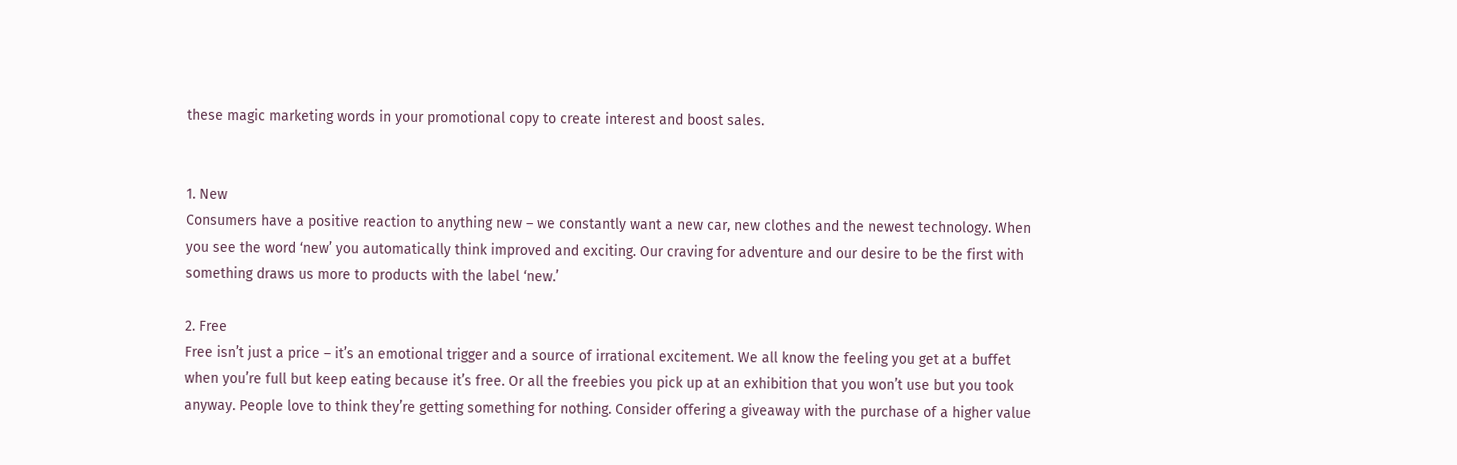these magic marketing words in your promotional copy to create interest and boost sales.


1. New
Consumers have a positive reaction to anything new – we constantly want a new car, new clothes and the newest technology. When you see the word ‘new’ you automatically think improved and exciting. Our craving for adventure and our desire to be the first with something draws us more to products with the label ‘new.’

2. Free
Free isn’t just a price – it’s an emotional trigger and a source of irrational excitement. We all know the feeling you get at a buffet when you’re full but keep eating because it’s free. Or all the freebies you pick up at an exhibition that you won’t use but you took anyway. People love to think they’re getting something for nothing. Consider offering a giveaway with the purchase of a higher value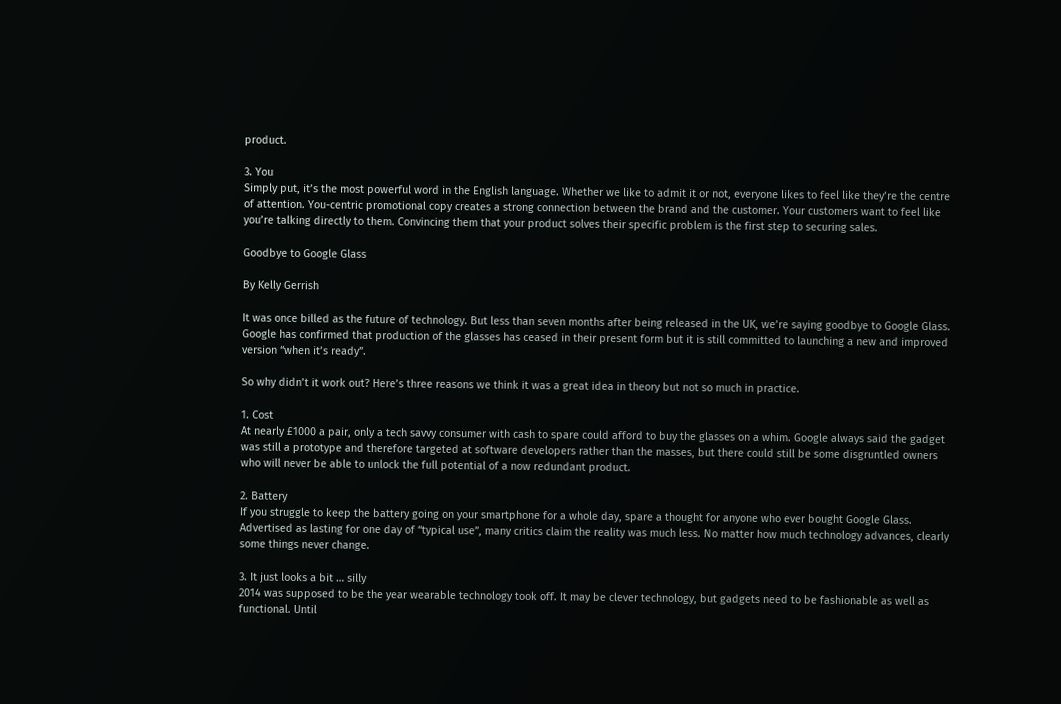product.

3. You
Simply put, it’s the most powerful word in the English language. Whether we like to admit it or not, everyone likes to feel like they’re the centre of attention. You-centric promotional copy creates a strong connection between the brand and the customer. Your customers want to feel like you’re talking directly to them. Convincing them that your product solves their specific problem is the first step to securing sales.

Goodbye to Google Glass

By Kelly Gerrish

It was once billed as the future of technology. But less than seven months after being released in the UK, we’re saying goodbye to Google Glass.
Google has confirmed that production of the glasses has ceased in their present form but it is still committed to launching a new and improved version “when it’s ready”.

So why didn’t it work out? Here’s three reasons we think it was a great idea in theory but not so much in practice.

1. Cost
At nearly £1000 a pair, only a tech savvy consumer with cash to spare could afford to buy the glasses on a whim. Google always said the gadget was still a prototype and therefore targeted at software developers rather than the masses, but there could still be some disgruntled owners who will never be able to unlock the full potential of a now redundant product.

2. Battery
If you struggle to keep the battery going on your smartphone for a whole day, spare a thought for anyone who ever bought Google Glass. Advertised as lasting for one day of “typical use”, many critics claim the reality was much less. No matter how much technology advances, clearly some things never change.

3. It just looks a bit … silly
2014 was supposed to be the year wearable technology took off. It may be clever technology, but gadgets need to be fashionable as well as functional. Until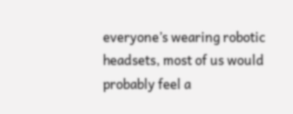everyone’s wearing robotic headsets, most of us would probably feel a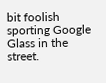bit foolish sporting Google Glass in the street.